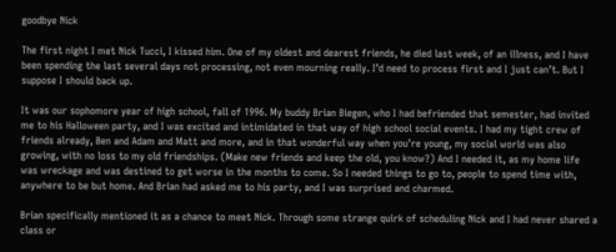goodbye Nick

The first night I met Nick Tucci, I kissed him. One of my oldest and dearest friends, he died last week, of an illness, and I have been spending the last several days not processing, not even mourning really. I’d need to process first and I just can’t. But I suppose I should back up.

It was our sophomore year of high school, fall of 1996. My buddy Brian Biegen, who I had befriended that semester, had invited me to his Halloween party, and I was excited and intimidated in that way of high school social events. I had my tight crew of friends already, Ben and Adam and Matt and more, and in that wonderful way when you’re young, my social world was also growing, with no loss to my old friendships. (Make new friends and keep the old, you know?) And I needed it, as my home life was wreckage and was destined to get worse in the months to come. So I needed things to go to, people to spend time with, anywhere to be but home. And Brian had asked me to his party, and I was surprised and charmed.

Brian specifically mentioned it as a chance to meet Nick. Through some strange quirk of scheduling Nick and I had never shared a class or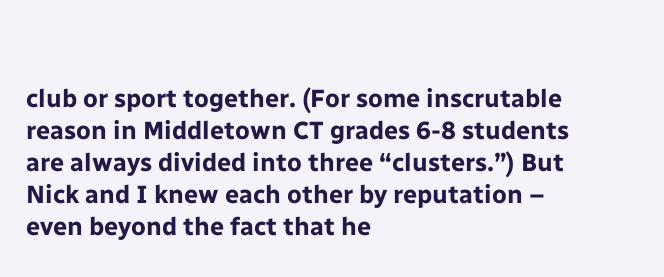club or sport together. (For some inscrutable reason in Middletown CT grades 6-8 students are always divided into three “clusters.”) But Nick and I knew each other by reputation – even beyond the fact that he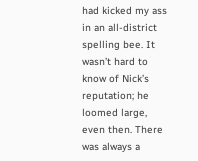had kicked my ass in an all-district spelling bee. It wasn’t hard to know of Nick’s reputation; he loomed large, even then. There was always a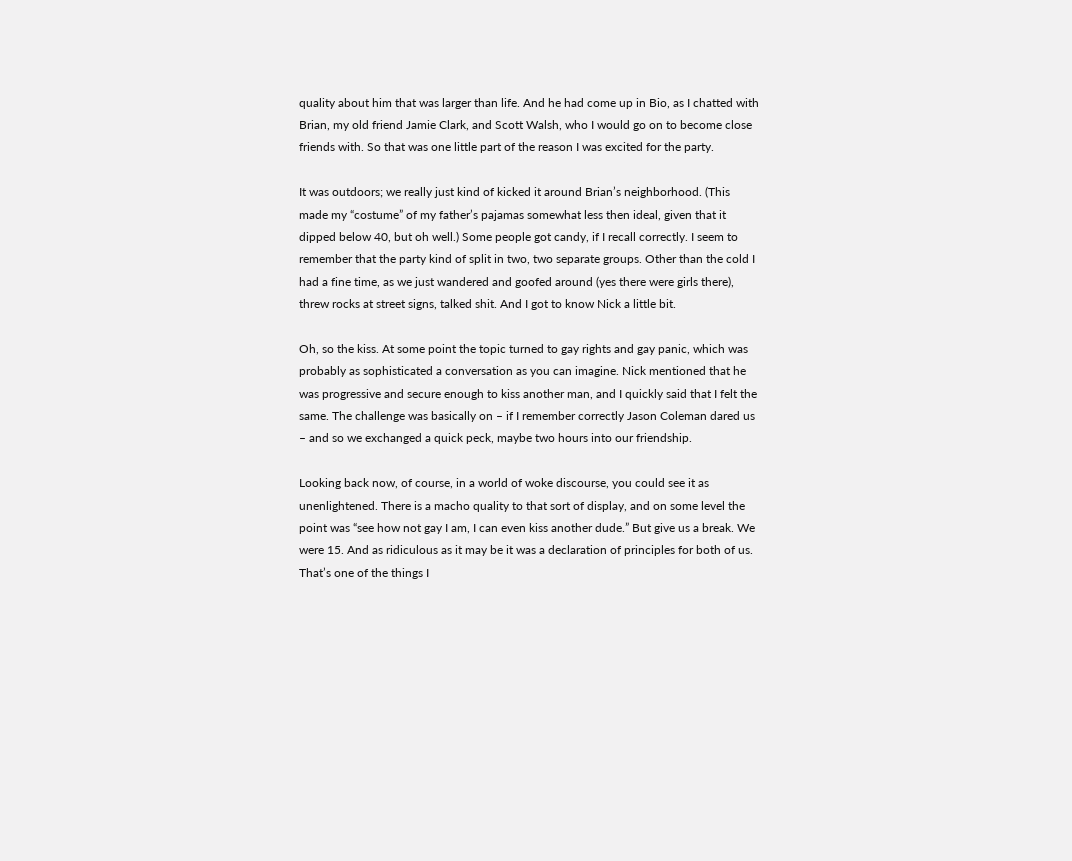quality about him that was larger than life. And he had come up in Bio, as I chatted with Brian, my old friend Jamie Clark, and Scott Walsh, who I would go on to become close friends with. So that was one little part of the reason I was excited for the party.

It was outdoors; we really just kind of kicked it around Brian’s neighborhood. (This made my “costume” of my father’s pajamas somewhat less then ideal, given that it dipped below 40, but oh well.) Some people got candy, if I recall correctly. I seem to remember that the party kind of split in two, two separate groups. Other than the cold I had a fine time, as we just wandered and goofed around (yes there were girls there), threw rocks at street signs, talked shit. And I got to know Nick a little bit.

Oh, so the kiss. At some point the topic turned to gay rights and gay panic, which was probably as sophisticated a conversation as you can imagine. Nick mentioned that he was progressive and secure enough to kiss another man, and I quickly said that I felt the same. The challenge was basically on – if I remember correctly Jason Coleman dared us – and so we exchanged a quick peck, maybe two hours into our friendship.

Looking back now, of course, in a world of woke discourse, you could see it as unenlightened. There is a macho quality to that sort of display, and on some level the point was “see how not gay I am, I can even kiss another dude.” But give us a break. We were 15. And as ridiculous as it may be it was a declaration of principles for both of us. That’s one of the things I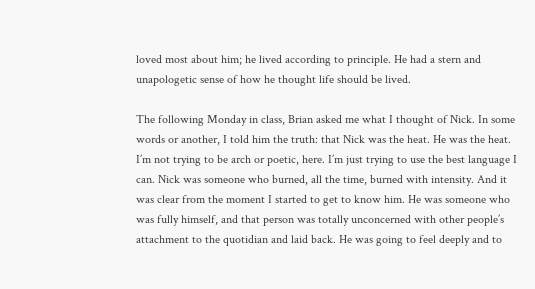loved most about him; he lived according to principle. He had a stern and unapologetic sense of how he thought life should be lived.

The following Monday in class, Brian asked me what I thought of Nick. In some words or another, I told him the truth: that Nick was the heat. He was the heat. I’m not trying to be arch or poetic, here. I’m just trying to use the best language I can. Nick was someone who burned, all the time, burned with intensity. And it was clear from the moment I started to get to know him. He was someone who was fully himself, and that person was totally unconcerned with other people’s attachment to the quotidian and laid back. He was going to feel deeply and to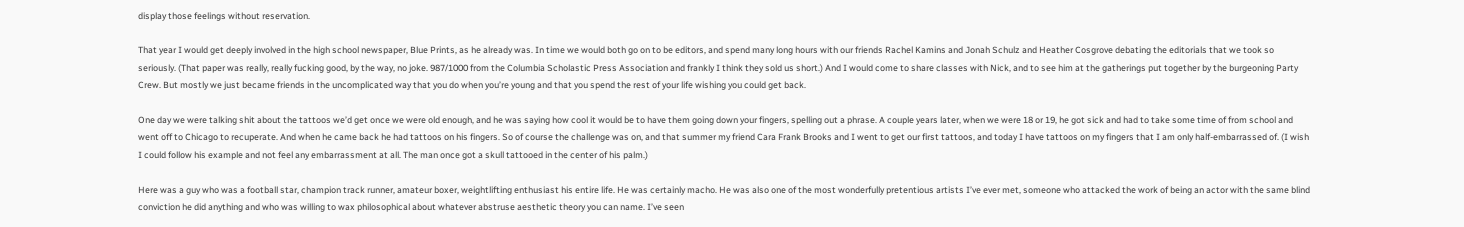display those feelings without reservation.

That year I would get deeply involved in the high school newspaper, Blue Prints, as he already was. In time we would both go on to be editors, and spend many long hours with our friends Rachel Kamins and Jonah Schulz and Heather Cosgrove debating the editorials that we took so seriously. (That paper was really, really fucking good, by the way, no joke. 987/1000 from the Columbia Scholastic Press Association and frankly I think they sold us short.) And I would come to share classes with Nick, and to see him at the gatherings put together by the burgeoning Party Crew. But mostly we just became friends in the uncomplicated way that you do when you’re young and that you spend the rest of your life wishing you could get back.

One day we were talking shit about the tattoos we’d get once we were old enough, and he was saying how cool it would be to have them going down your fingers, spelling out a phrase. A couple years later, when we were 18 or 19, he got sick and had to take some time of from school and went off to Chicago to recuperate. And when he came back he had tattoos on his fingers. So of course the challenge was on, and that summer my friend Cara Frank Brooks and I went to get our first tattoos, and today I have tattoos on my fingers that I am only half-embarrassed of. (I wish I could follow his example and not feel any embarrassment at all. The man once got a skull tattooed in the center of his palm.)

Here was a guy who was a football star, champion track runner, amateur boxer, weightlifting enthusiast his entire life. He was certainly macho. He was also one of the most wonderfully pretentious artists I’ve ever met, someone who attacked the work of being an actor with the same blind conviction he did anything and who was willing to wax philosophical about whatever abstruse aesthetic theory you can name. I’ve seen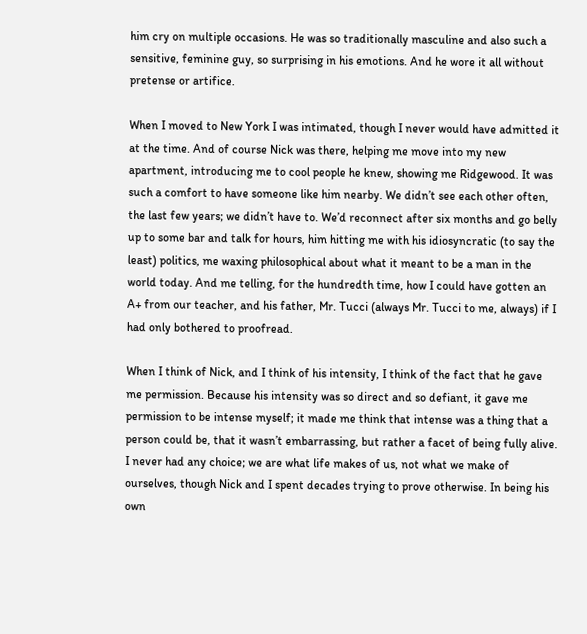him cry on multiple occasions. He was so traditionally masculine and also such a sensitive, feminine guy, so surprising in his emotions. And he wore it all without pretense or artifice.

When I moved to New York I was intimated, though I never would have admitted it at the time. And of course Nick was there, helping me move into my new apartment, introducing me to cool people he knew, showing me Ridgewood. It was such a comfort to have someone like him nearby. We didn’t see each other often, the last few years; we didn’t have to. We’d reconnect after six months and go belly up to some bar and talk for hours, him hitting me with his idiosyncratic (to say the least) politics, me waxing philosophical about what it meant to be a man in the world today. And me telling, for the hundredth time, how I could have gotten an A+ from our teacher, and his father, Mr. Tucci (always Mr. Tucci to me, always) if I had only bothered to proofread.

When I think of Nick, and I think of his intensity, I think of the fact that he gave me permission. Because his intensity was so direct and so defiant, it gave me permission to be intense myself; it made me think that intense was a thing that a person could be, that it wasn’t embarrassing, but rather a facet of being fully alive. I never had any choice; we are what life makes of us, not what we make of ourselves, though Nick and I spent decades trying to prove otherwise. In being his own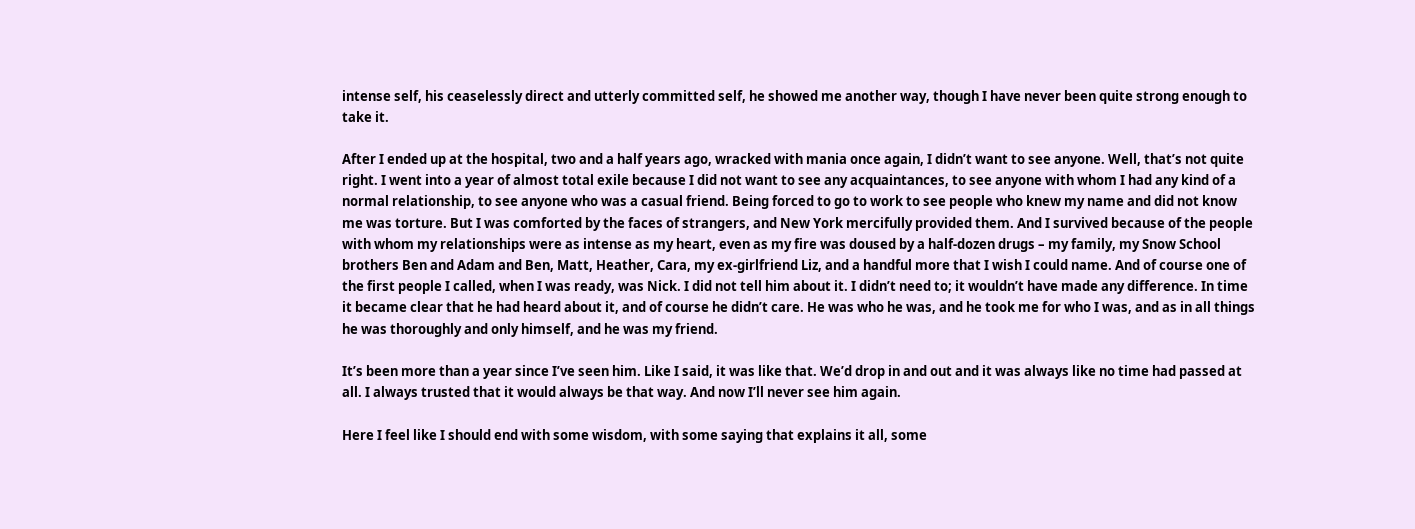intense self, his ceaselessly direct and utterly committed self, he showed me another way, though I have never been quite strong enough to take it.

After I ended up at the hospital, two and a half years ago, wracked with mania once again, I didn’t want to see anyone. Well, that’s not quite right. I went into a year of almost total exile because I did not want to see any acquaintances, to see anyone with whom I had any kind of a normal relationship, to see anyone who was a casual friend. Being forced to go to work to see people who knew my name and did not know me was torture. But I was comforted by the faces of strangers, and New York mercifully provided them. And I survived because of the people with whom my relationships were as intense as my heart, even as my fire was doused by a half-dozen drugs – my family, my Snow School brothers Ben and Adam and Ben, Matt, Heather, Cara, my ex-girlfriend Liz, and a handful more that I wish I could name. And of course one of the first people I called, when I was ready, was Nick. I did not tell him about it. I didn’t need to; it wouldn’t have made any difference. In time it became clear that he had heard about it, and of course he didn’t care. He was who he was, and he took me for who I was, and as in all things he was thoroughly and only himself, and he was my friend.

It’s been more than a year since I’ve seen him. Like I said, it was like that. We’d drop in and out and it was always like no time had passed at all. I always trusted that it would always be that way. And now I’ll never see him again.

Here I feel like I should end with some wisdom, with some saying that explains it all, some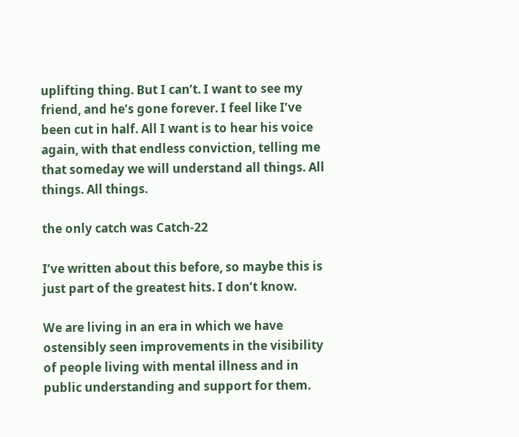uplifting thing. But I can’t. I want to see my friend, and he’s gone forever. I feel like I’ve been cut in half. All I want is to hear his voice again, with that endless conviction, telling me that someday we will understand all things. All things. All things.

the only catch was Catch-22

I’ve written about this before, so maybe this is just part of the greatest hits. I don’t know.

We are living in an era in which we have ostensibly seen improvements in the visibility of people living with mental illness and in public understanding and support for them.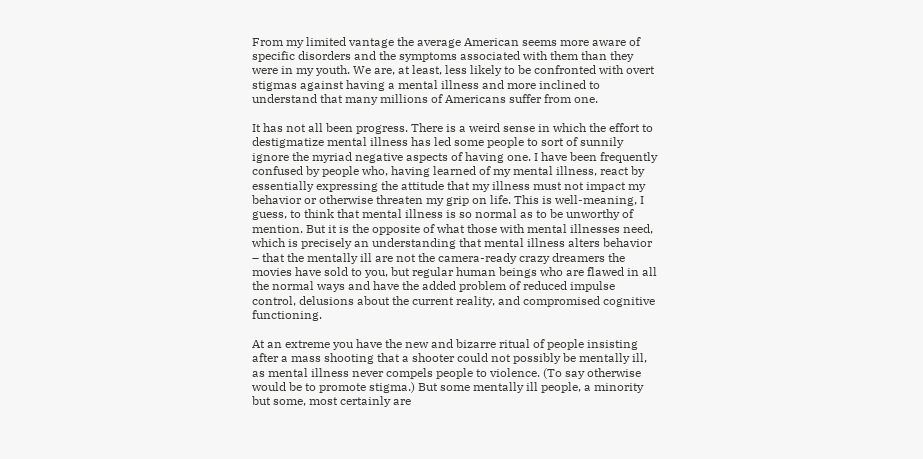From my limited vantage the average American seems more aware of specific disorders and the symptoms associated with them than they were in my youth. We are, at least, less likely to be confronted with overt stigmas against having a mental illness and more inclined to understand that many millions of Americans suffer from one.

It has not all been progress. There is a weird sense in which the effort to destigmatize mental illness has led some people to sort of sunnily ignore the myriad negative aspects of having one. I have been frequently confused by people who, having learned of my mental illness, react by essentially expressing the attitude that my illness must not impact my behavior or otherwise threaten my grip on life. This is well-meaning, I guess, to think that mental illness is so normal as to be unworthy of mention. But it is the opposite of what those with mental illnesses need, which is precisely an understanding that mental illness alters behavior – that the mentally ill are not the camera-ready crazy dreamers the movies have sold to you, but regular human beings who are flawed in all the normal ways and have the added problem of reduced impulse control, delusions about the current reality, and compromised cognitive functioning.

At an extreme you have the new and bizarre ritual of people insisting after a mass shooting that a shooter could not possibly be mentally ill, as mental illness never compels people to violence. (To say otherwise would be to promote stigma.) But some mentally ill people, a minority but some, most certainly are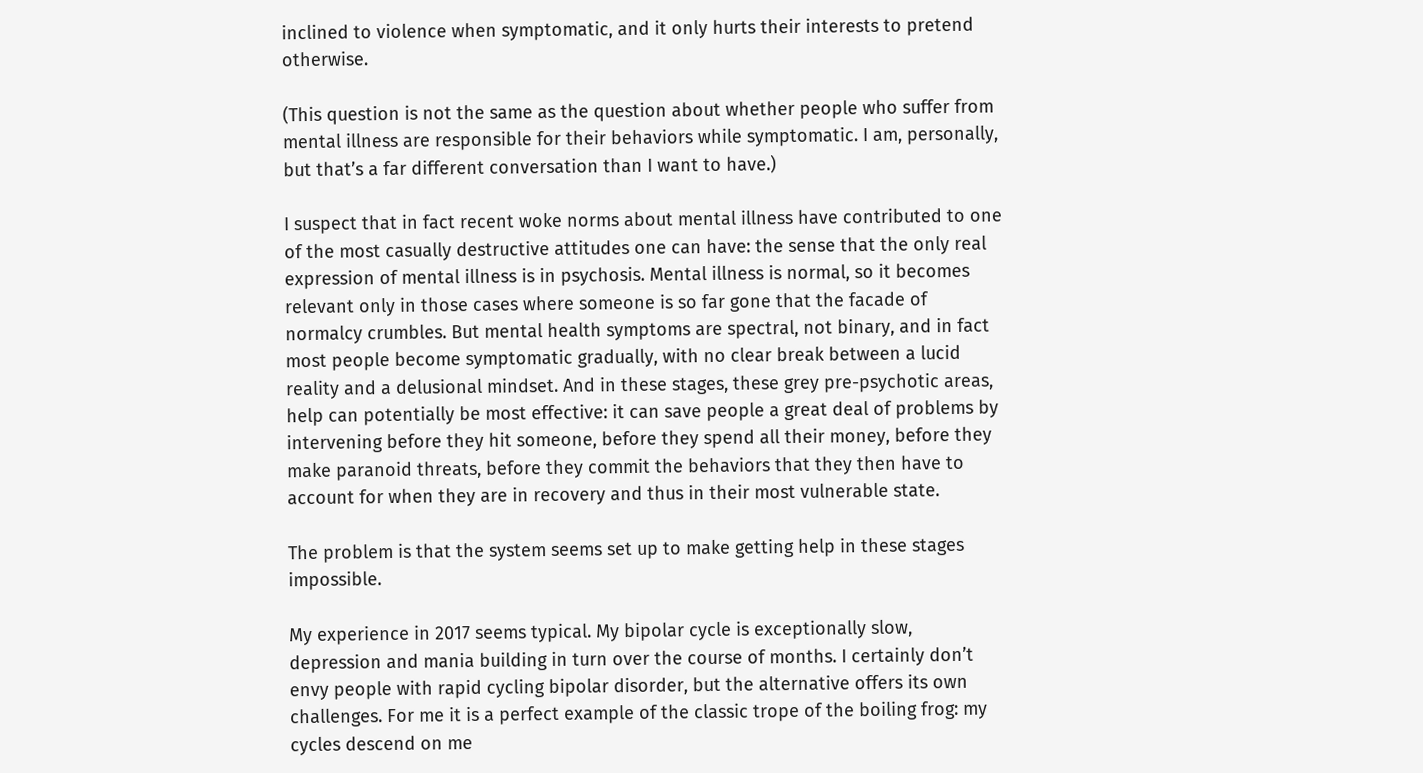inclined to violence when symptomatic, and it only hurts their interests to pretend otherwise.

(This question is not the same as the question about whether people who suffer from mental illness are responsible for their behaviors while symptomatic. I am, personally, but that’s a far different conversation than I want to have.)

I suspect that in fact recent woke norms about mental illness have contributed to one of the most casually destructive attitudes one can have: the sense that the only real expression of mental illness is in psychosis. Mental illness is normal, so it becomes relevant only in those cases where someone is so far gone that the facade of normalcy crumbles. But mental health symptoms are spectral, not binary, and in fact most people become symptomatic gradually, with no clear break between a lucid reality and a delusional mindset. And in these stages, these grey pre-psychotic areas, help can potentially be most effective: it can save people a great deal of problems by intervening before they hit someone, before they spend all their money, before they make paranoid threats, before they commit the behaviors that they then have to account for when they are in recovery and thus in their most vulnerable state.

The problem is that the system seems set up to make getting help in these stages impossible.

My experience in 2017 seems typical. My bipolar cycle is exceptionally slow, depression and mania building in turn over the course of months. I certainly don’t envy people with rapid cycling bipolar disorder, but the alternative offers its own challenges. For me it is a perfect example of the classic trope of the boiling frog: my cycles descend on me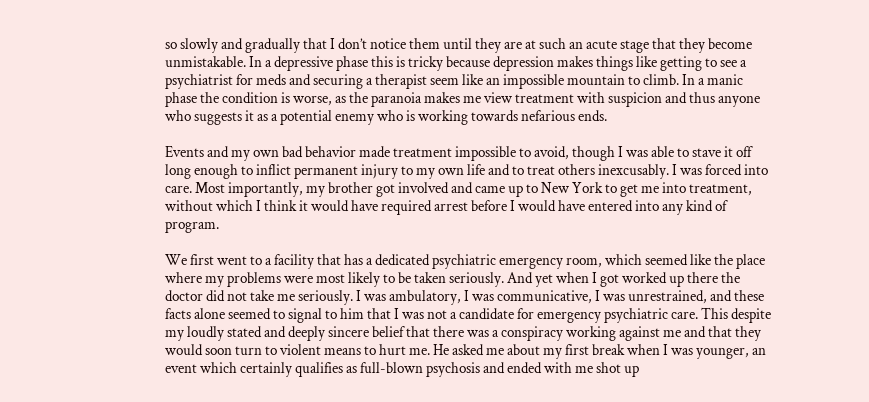so slowly and gradually that I don’t notice them until they are at such an acute stage that they become unmistakable. In a depressive phase this is tricky because depression makes things like getting to see a psychiatrist for meds and securing a therapist seem like an impossible mountain to climb. In a manic phase the condition is worse, as the paranoia makes me view treatment with suspicion and thus anyone who suggests it as a potential enemy who is working towards nefarious ends.

Events and my own bad behavior made treatment impossible to avoid, though I was able to stave it off long enough to inflict permanent injury to my own life and to treat others inexcusably. I was forced into care. Most importantly, my brother got involved and came up to New York to get me into treatment, without which I think it would have required arrest before I would have entered into any kind of program.

We first went to a facility that has a dedicated psychiatric emergency room, which seemed like the place where my problems were most likely to be taken seriously. And yet when I got worked up there the doctor did not take me seriously. I was ambulatory, I was communicative, I was unrestrained, and these facts alone seemed to signal to him that I was not a candidate for emergency psychiatric care. This despite my loudly stated and deeply sincere belief that there was a conspiracy working against me and that they would soon turn to violent means to hurt me. He asked me about my first break when I was younger, an event which certainly qualifies as full-blown psychosis and ended with me shot up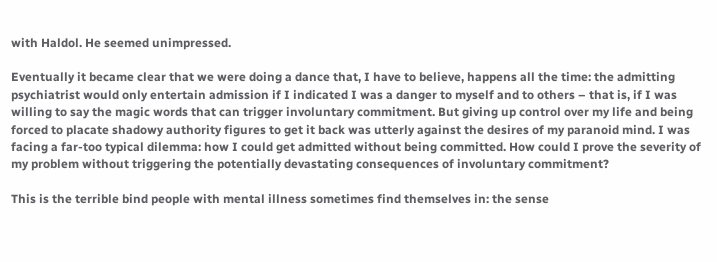with Haldol. He seemed unimpressed.

Eventually it became clear that we were doing a dance that, I have to believe, happens all the time: the admitting psychiatrist would only entertain admission if I indicated I was a danger to myself and to others – that is, if I was willing to say the magic words that can trigger involuntary commitment. But giving up control over my life and being forced to placate shadowy authority figures to get it back was utterly against the desires of my paranoid mind. I was facing a far-too typical dilemma: how I could get admitted without being committed. How could I prove the severity of my problem without triggering the potentially devastating consequences of involuntary commitment?

This is the terrible bind people with mental illness sometimes find themselves in: the sense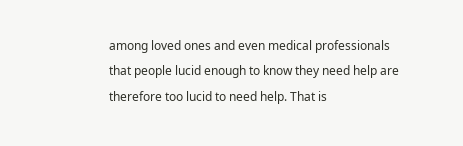among loved ones and even medical professionals that people lucid enough to know they need help are therefore too lucid to need help. That is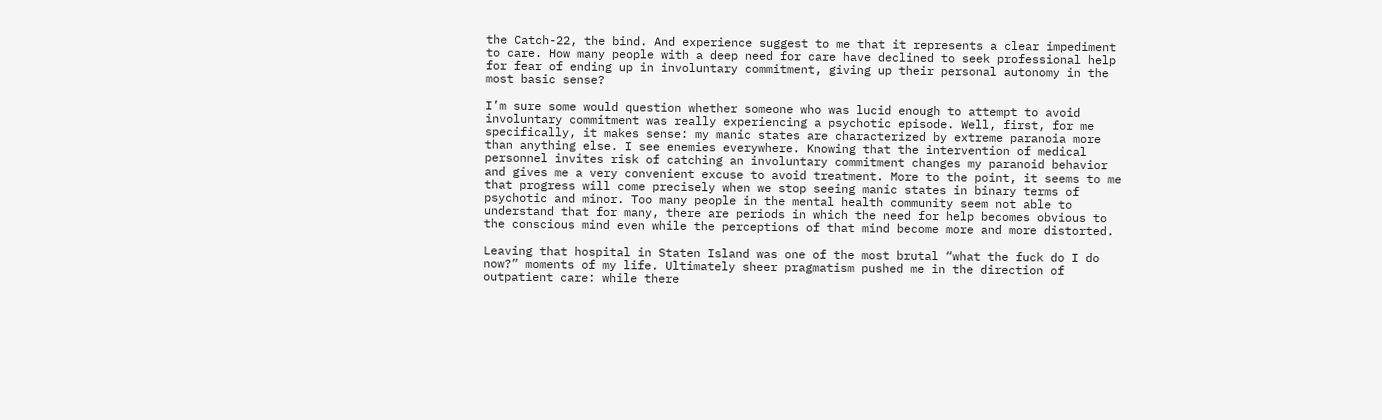the Catch-22, the bind. And experience suggest to me that it represents a clear impediment to care. How many people with a deep need for care have declined to seek professional help for fear of ending up in involuntary commitment, giving up their personal autonomy in the most basic sense?

I’m sure some would question whether someone who was lucid enough to attempt to avoid involuntary commitment was really experiencing a psychotic episode. Well, first, for me specifically, it makes sense: my manic states are characterized by extreme paranoia more than anything else. I see enemies everywhere. Knowing that the intervention of medical personnel invites risk of catching an involuntary commitment changes my paranoid behavior and gives me a very convenient excuse to avoid treatment. More to the point, it seems to me that progress will come precisely when we stop seeing manic states in binary terms of psychotic and minor. Too many people in the mental health community seem not able to understand that for many, there are periods in which the need for help becomes obvious to the conscious mind even while the perceptions of that mind become more and more distorted.

Leaving that hospital in Staten Island was one of the most brutal “what the fuck do I do now?” moments of my life. Ultimately sheer pragmatism pushed me in the direction of outpatient care: while there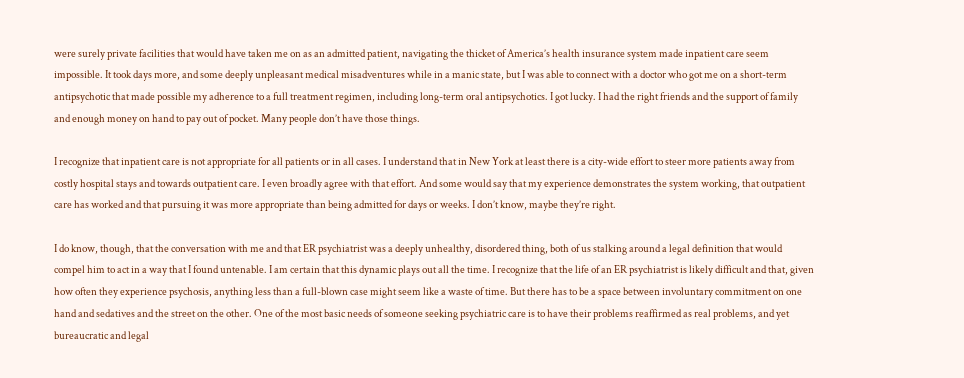were surely private facilities that would have taken me on as an admitted patient, navigating the thicket of America’s health insurance system made inpatient care seem impossible. It took days more, and some deeply unpleasant medical misadventures while in a manic state, but I was able to connect with a doctor who got me on a short-term antipsychotic that made possible my adherence to a full treatment regimen, including long-term oral antipsychotics. I got lucky. I had the right friends and the support of family and enough money on hand to pay out of pocket. Many people don’t have those things.

I recognize that inpatient care is not appropriate for all patients or in all cases. I understand that in New York at least there is a city-wide effort to steer more patients away from costly hospital stays and towards outpatient care. I even broadly agree with that effort. And some would say that my experience demonstrates the system working, that outpatient care has worked and that pursuing it was more appropriate than being admitted for days or weeks. I don’t know, maybe they’re right.

I do know, though, that the conversation with me and that ER psychiatrist was a deeply unhealthy, disordered thing, both of us stalking around a legal definition that would compel him to act in a way that I found untenable. I am certain that this dynamic plays out all the time. I recognize that the life of an ER psychiatrist is likely difficult and that, given how often they experience psychosis, anything less than a full-blown case might seem like a waste of time. But there has to be a space between involuntary commitment on one hand and sedatives and the street on the other. One of the most basic needs of someone seeking psychiatric care is to have their problems reaffirmed as real problems, and yet bureaucratic and legal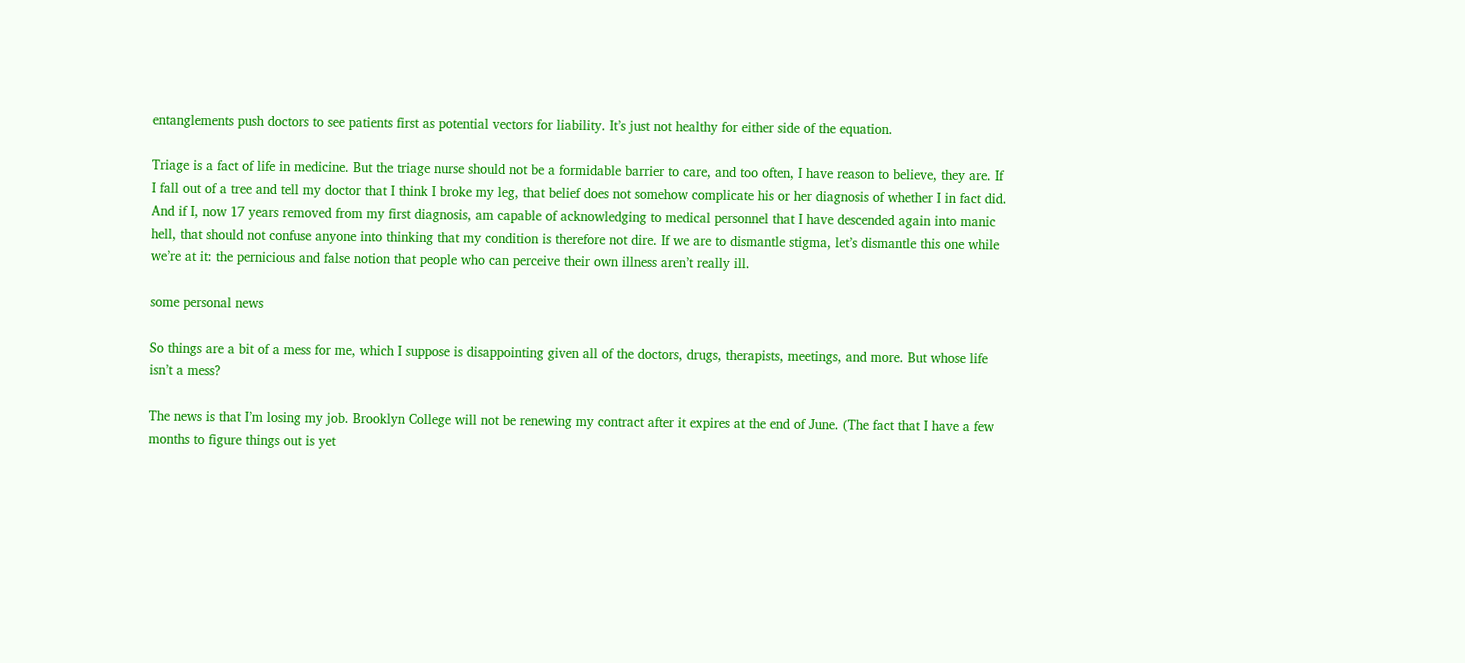entanglements push doctors to see patients first as potential vectors for liability. It’s just not healthy for either side of the equation.

Triage is a fact of life in medicine. But the triage nurse should not be a formidable barrier to care, and too often, I have reason to believe, they are. If I fall out of a tree and tell my doctor that I think I broke my leg, that belief does not somehow complicate his or her diagnosis of whether I in fact did. And if I, now 17 years removed from my first diagnosis, am capable of acknowledging to medical personnel that I have descended again into manic hell, that should not confuse anyone into thinking that my condition is therefore not dire. If we are to dismantle stigma, let’s dismantle this one while we’re at it: the pernicious and false notion that people who can perceive their own illness aren’t really ill.

some personal news

So things are a bit of a mess for me, which I suppose is disappointing given all of the doctors, drugs, therapists, meetings, and more. But whose life isn’t a mess?

The news is that I’m losing my job. Brooklyn College will not be renewing my contract after it expires at the end of June. (The fact that I have a few months to figure things out is yet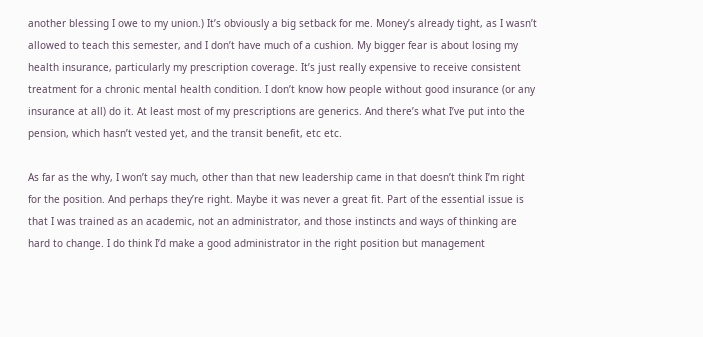another blessing I owe to my union.) It’s obviously a big setback for me. Money’s already tight, as I wasn’t allowed to teach this semester, and I don’t have much of a cushion. My bigger fear is about losing my health insurance, particularly my prescription coverage. It’s just really expensive to receive consistent treatment for a chronic mental health condition. I don’t know how people without good insurance (or any insurance at all) do it. At least most of my prescriptions are generics. And there’s what I’ve put into the pension, which hasn’t vested yet, and the transit benefit, etc etc.

As far as the why, I won’t say much, other than that new leadership came in that doesn’t think I’m right for the position. And perhaps they’re right. Maybe it was never a great fit. Part of the essential issue is that I was trained as an academic, not an administrator, and those instincts and ways of thinking are hard to change. I do think I’d make a good administrator in the right position but management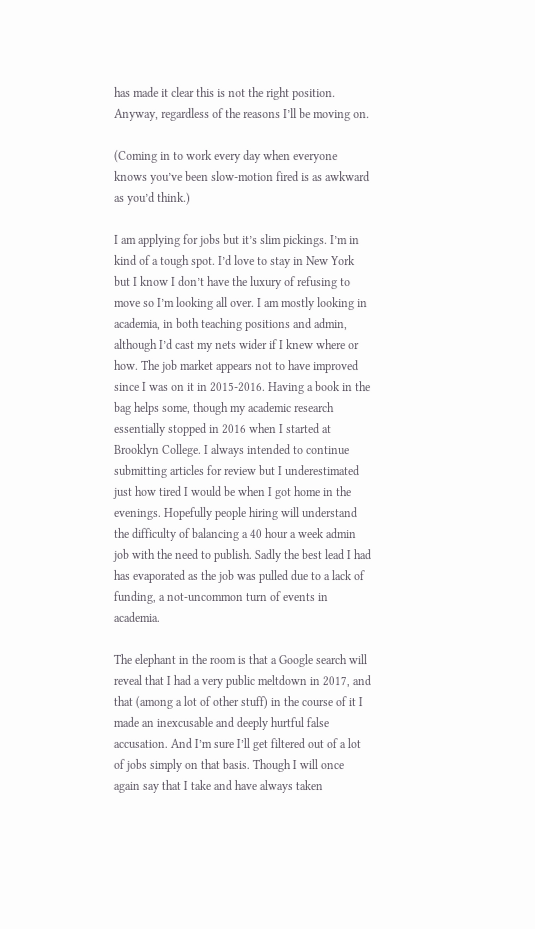has made it clear this is not the right position. Anyway, regardless of the reasons I’ll be moving on.

(Coming in to work every day when everyone knows you’ve been slow-motion fired is as awkward as you’d think.)

I am applying for jobs but it’s slim pickings. I’m in kind of a tough spot. I’d love to stay in New York but I know I don’t have the luxury of refusing to move so I’m looking all over. I am mostly looking in academia, in both teaching positions and admin, although I’d cast my nets wider if I knew where or how. The job market appears not to have improved since I was on it in 2015-2016. Having a book in the bag helps some, though my academic research essentially stopped in 2016 when I started at Brooklyn College. I always intended to continue submitting articles for review but I underestimated just how tired I would be when I got home in the evenings. Hopefully people hiring will understand the difficulty of balancing a 40 hour a week admin job with the need to publish. Sadly the best lead I had has evaporated as the job was pulled due to a lack of funding, a not-uncommon turn of events in academia.

The elephant in the room is that a Google search will reveal that I had a very public meltdown in 2017, and that (among a lot of other stuff) in the course of it I made an inexcusable and deeply hurtful false accusation. And I’m sure I’ll get filtered out of a lot of jobs simply on that basis. Though I will once again say that I take and have always taken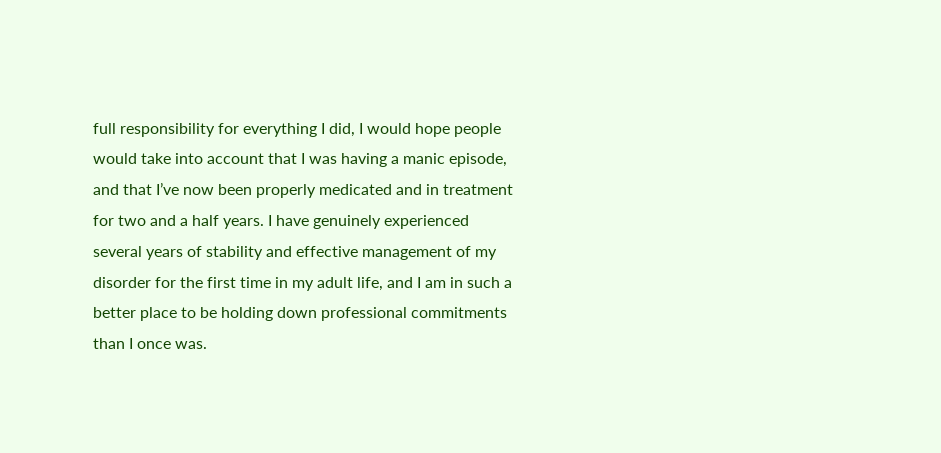full responsibility for everything I did, I would hope people would take into account that I was having a manic episode, and that I’ve now been properly medicated and in treatment for two and a half years. I have genuinely experienced several years of stability and effective management of my disorder for the first time in my adult life, and I am in such a better place to be holding down professional commitments than I once was.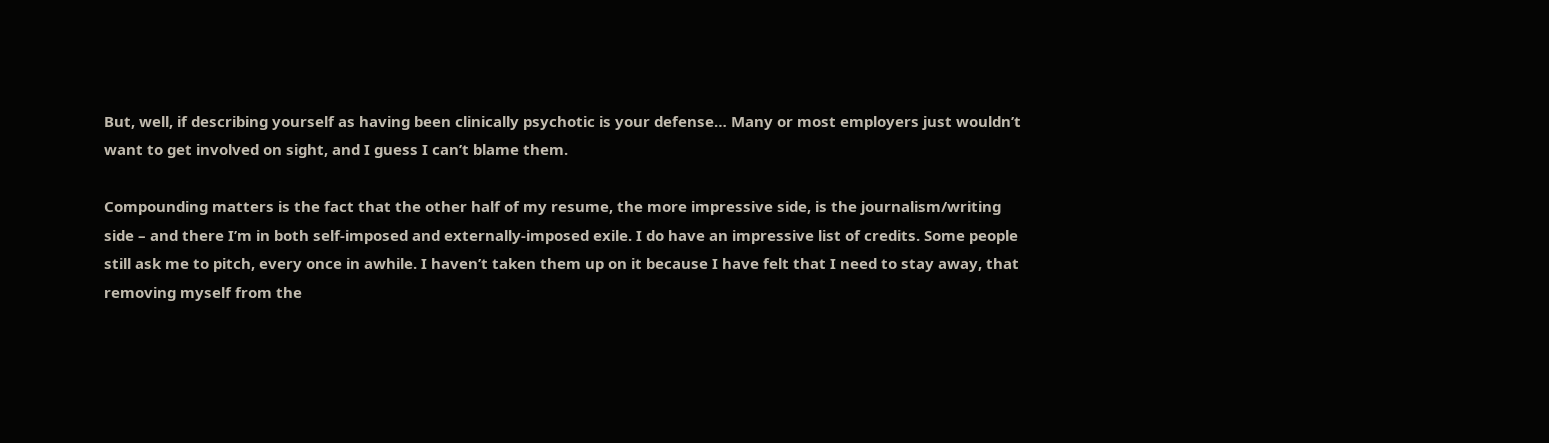But, well, if describing yourself as having been clinically psychotic is your defense… Many or most employers just wouldn’t want to get involved on sight, and I guess I can’t blame them.

Compounding matters is the fact that the other half of my resume, the more impressive side, is the journalism/writing side – and there I’m in both self-imposed and externally-imposed exile. I do have an impressive list of credits. Some people still ask me to pitch, every once in awhile. I haven’t taken them up on it because I have felt that I need to stay away, that removing myself from the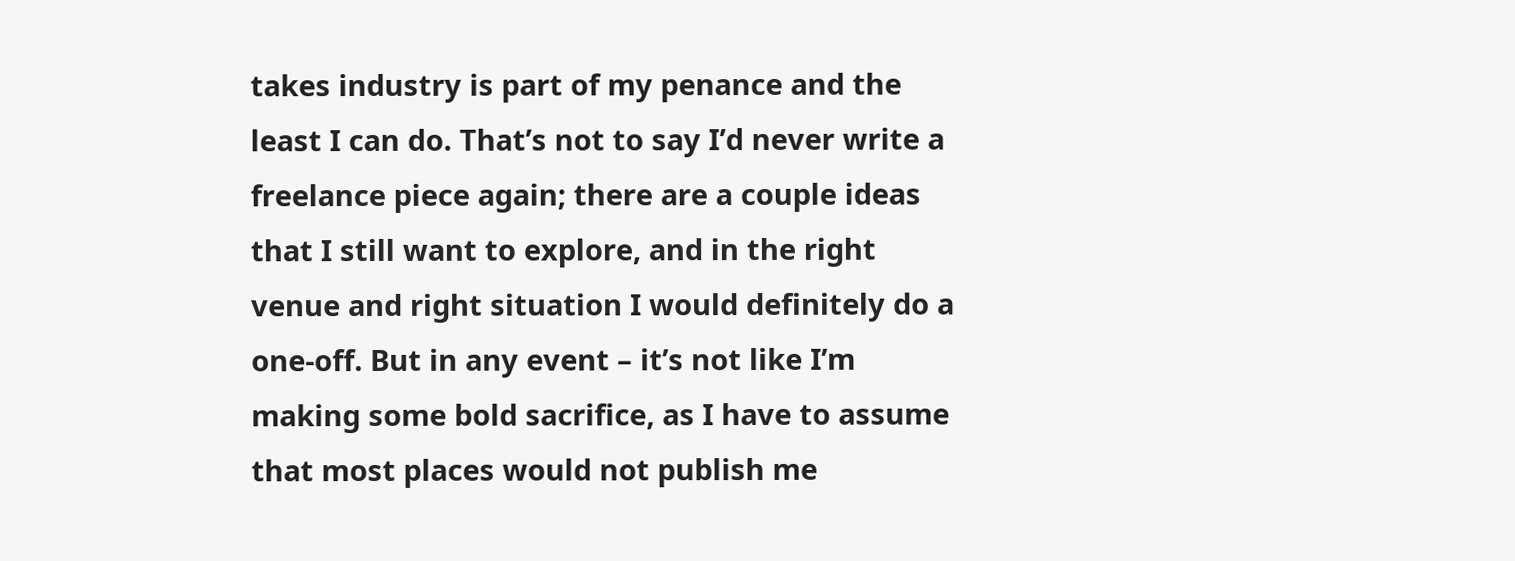takes industry is part of my penance and the least I can do. That’s not to say I’d never write a freelance piece again; there are a couple ideas that I still want to explore, and in the right venue and right situation I would definitely do a one-off. But in any event – it’s not like I’m making some bold sacrifice, as I have to assume that most places would not publish me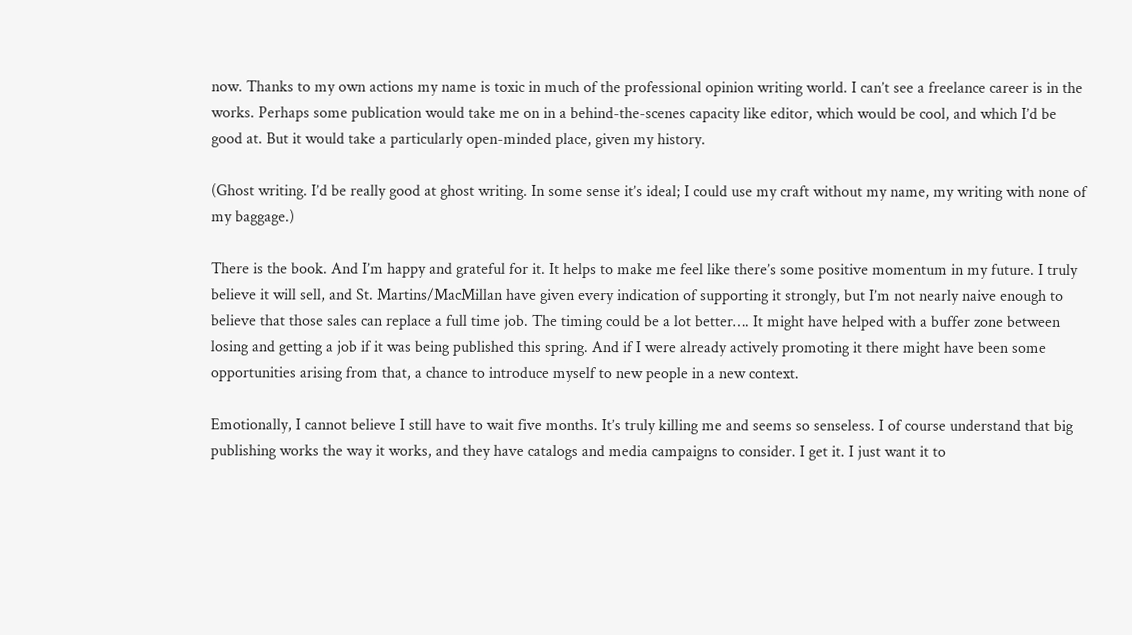now. Thanks to my own actions my name is toxic in much of the professional opinion writing world. I can’t see a freelance career is in the works. Perhaps some publication would take me on in a behind-the-scenes capacity like editor, which would be cool, and which I’d be good at. But it would take a particularly open-minded place, given my history.

(Ghost writing. I’d be really good at ghost writing. In some sense it’s ideal; I could use my craft without my name, my writing with none of my baggage.)

There is the book. And I’m happy and grateful for it. It helps to make me feel like there’s some positive momentum in my future. I truly believe it will sell, and St. Martins/MacMillan have given every indication of supporting it strongly, but I’m not nearly naive enough to believe that those sales can replace a full time job. The timing could be a lot better…. It might have helped with a buffer zone between losing and getting a job if it was being published this spring. And if I were already actively promoting it there might have been some opportunities arising from that, a chance to introduce myself to new people in a new context.

Emotionally, I cannot believe I still have to wait five months. It’s truly killing me and seems so senseless. I of course understand that big publishing works the way it works, and they have catalogs and media campaigns to consider. I get it. I just want it to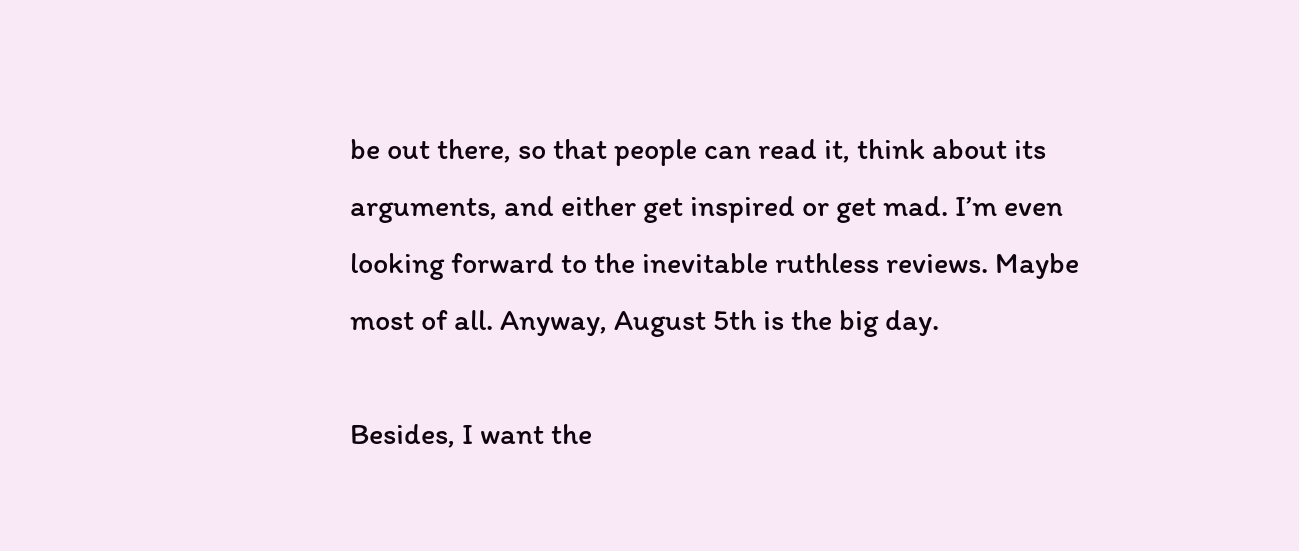be out there, so that people can read it, think about its arguments, and either get inspired or get mad. I’m even looking forward to the inevitable ruthless reviews. Maybe most of all. Anyway, August 5th is the big day.

Besides, I want the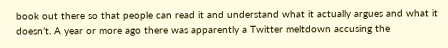book out there so that people can read it and understand what it actually argues and what it doesn’t. A year or more ago there was apparently a Twitter meltdown accusing the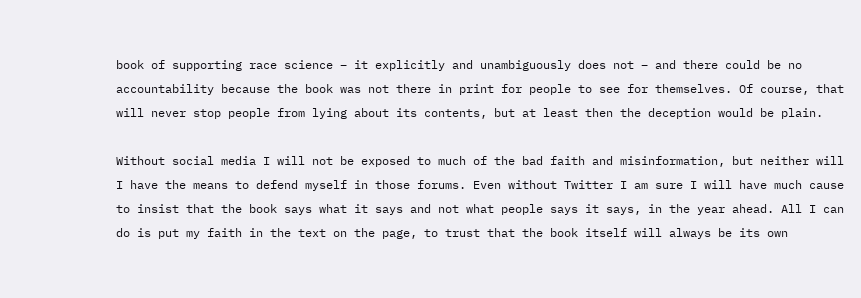book of supporting race science – it explicitly and unambiguously does not – and there could be no accountability because the book was not there in print for people to see for themselves. Of course, that will never stop people from lying about its contents, but at least then the deception would be plain.

Without social media I will not be exposed to much of the bad faith and misinformation, but neither will I have the means to defend myself in those forums. Even without Twitter I am sure I will have much cause to insist that the book says what it says and not what people says it says, in the year ahead. All I can do is put my faith in the text on the page, to trust that the book itself will always be its own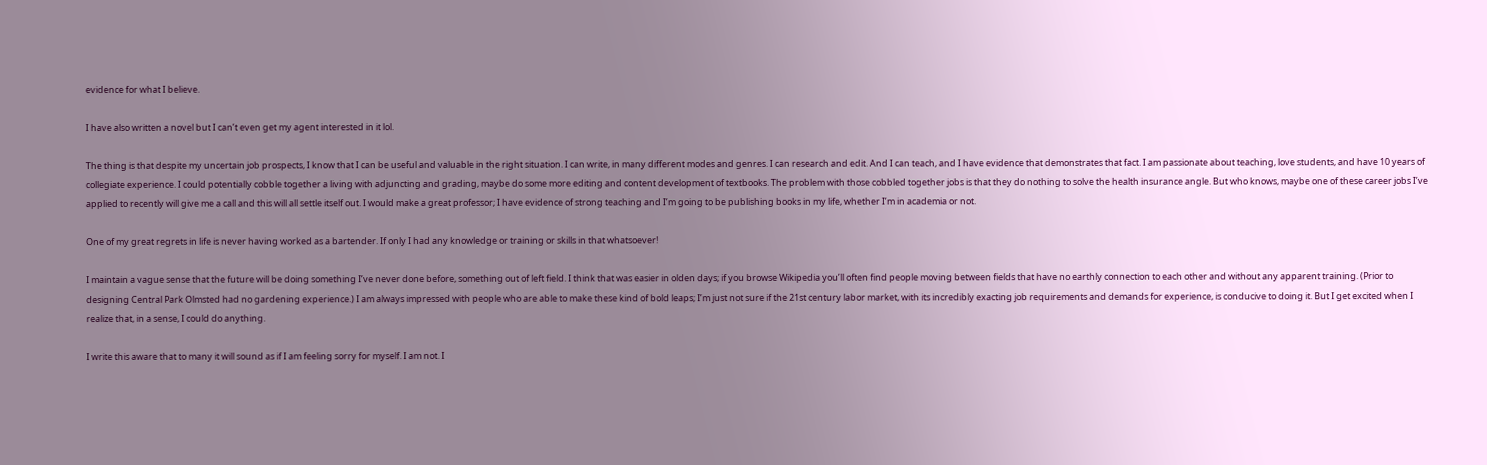evidence for what I believe.

I have also written a novel but I can’t even get my agent interested in it lol.

The thing is that despite my uncertain job prospects, I know that I can be useful and valuable in the right situation. I can write, in many different modes and genres. I can research and edit. And I can teach, and I have evidence that demonstrates that fact. I am passionate about teaching, love students, and have 10 years of collegiate experience. I could potentially cobble together a living with adjuncting and grading, maybe do some more editing and content development of textbooks. The problem with those cobbled together jobs is that they do nothing to solve the health insurance angle. But who knows, maybe one of these career jobs I’ve applied to recently will give me a call and this will all settle itself out. I would make a great professor; I have evidence of strong teaching and I’m going to be publishing books in my life, whether I’m in academia or not.

One of my great regrets in life is never having worked as a bartender. If only I had any knowledge or training or skills in that whatsoever!

I maintain a vague sense that the future will be doing something I’ve never done before, something out of left field. I think that was easier in olden days; if you browse Wikipedia you’ll often find people moving between fields that have no earthly connection to each other and without any apparent training. (Prior to designing Central Park Olmsted had no gardening experience.) I am always impressed with people who are able to make these kind of bold leaps; I’m just not sure if the 21st century labor market, with its incredibly exacting job requirements and demands for experience, is conducive to doing it. But I get excited when I realize that, in a sense, I could do anything.

I write this aware that to many it will sound as if I am feeling sorry for myself. I am not. I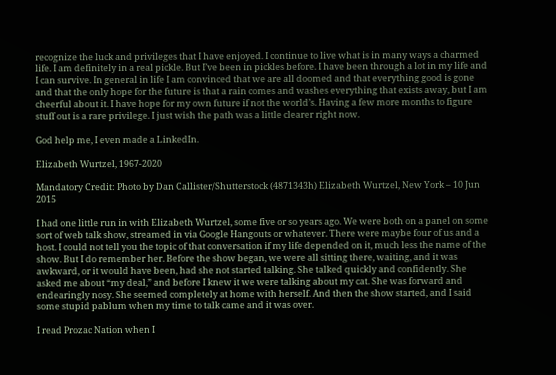recognize the luck and privileges that I have enjoyed. I continue to live what is in many ways a charmed life. I am definitely in a real pickle. But I’ve been in pickles before. I have been through a lot in my life and I can survive. In general in life I am convinced that we are all doomed and that everything good is gone and that the only hope for the future is that a rain comes and washes everything that exists away, but I am cheerful about it. I have hope for my own future if not the world’s. Having a few more months to figure stuff out is a rare privilege. I just wish the path was a little clearer right now.

God help me, I even made a LinkedIn.

Elizabeth Wurtzel, 1967-2020

Mandatory Credit: Photo by Dan Callister/Shutterstock (4871343h) Elizabeth Wurtzel, New York – 10 Jun 2015

I had one little run in with Elizabeth Wurtzel, some five or so years ago. We were both on a panel on some sort of web talk show, streamed in via Google Hangouts or whatever. There were maybe four of us and a host. I could not tell you the topic of that conversation if my life depended on it, much less the name of the show. But I do remember her. Before the show began, we were all sitting there, waiting, and it was awkward, or it would have been, had she not started talking. She talked quickly and confidently. She asked me about “my deal,” and before I knew it we were talking about my cat. She was forward and endearingly nosy. She seemed completely at home with herself. And then the show started, and I said some stupid pablum when my time to talk came and it was over.

I read Prozac Nation when I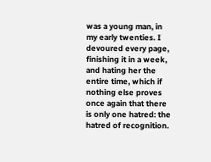was a young man, in my early twenties. I devoured every page, finishing it in a week, and hating her the entire time, which if nothing else proves once again that there is only one hatred: the hatred of recognition.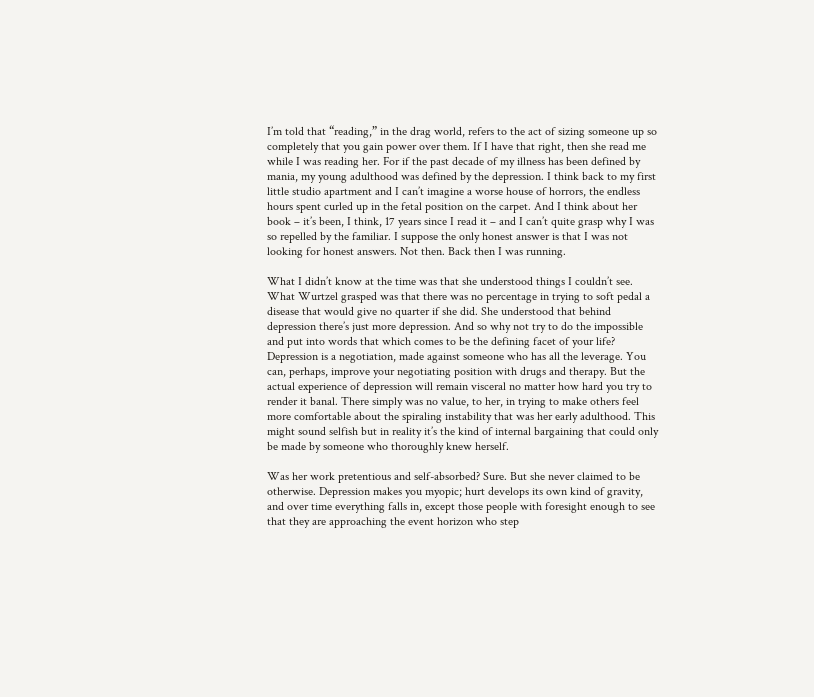I’m told that “reading,” in the drag world, refers to the act of sizing someone up so completely that you gain power over them. If I have that right, then she read me while I was reading her. For if the past decade of my illness has been defined by mania, my young adulthood was defined by the depression. I think back to my first little studio apartment and I can’t imagine a worse house of horrors, the endless hours spent curled up in the fetal position on the carpet. And I think about her book – it’s been, I think, 17 years since I read it – and I can’t quite grasp why I was so repelled by the familiar. I suppose the only honest answer is that I was not looking for honest answers. Not then. Back then I was running.

What I didn’t know at the time was that she understood things I couldn’t see. What Wurtzel grasped was that there was no percentage in trying to soft pedal a disease that would give no quarter if she did. She understood that behind depression there’s just more depression. And so why not try to do the impossible and put into words that which comes to be the defining facet of your life? Depression is a negotiation, made against someone who has all the leverage. You can, perhaps, improve your negotiating position with drugs and therapy. But the actual experience of depression will remain visceral no matter how hard you try to render it banal. There simply was no value, to her, in trying to make others feel more comfortable about the spiraling instability that was her early adulthood. This might sound selfish but in reality it’s the kind of internal bargaining that could only be made by someone who thoroughly knew herself.

Was her work pretentious and self-absorbed? Sure. But she never claimed to be otherwise. Depression makes you myopic; hurt develops its own kind of gravity, and over time everything falls in, except those people with foresight enough to see that they are approaching the event horizon who step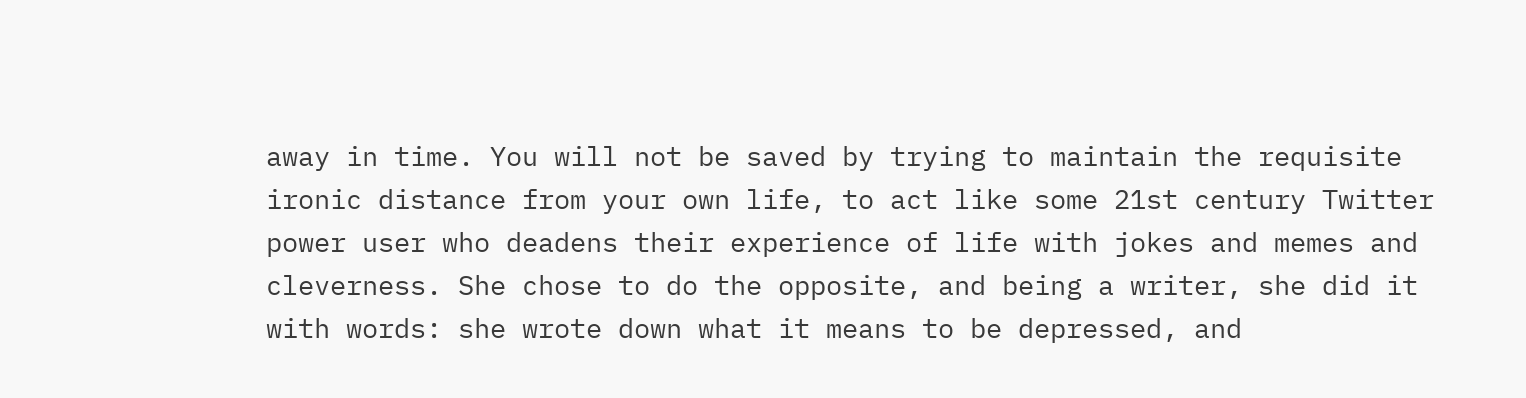away in time. You will not be saved by trying to maintain the requisite ironic distance from your own life, to act like some 21st century Twitter power user who deadens their experience of life with jokes and memes and cleverness. She chose to do the opposite, and being a writer, she did it with words: she wrote down what it means to be depressed, and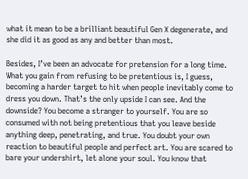what it mean to be a brilliant beautiful Gen X degenerate, and she did it as good as any and better than most.

Besides, I’ve been an advocate for pretension for a long time. What you gain from refusing to be pretentious is, I guess, becoming a harder target to hit when people inevitably come to dress you down. That’s the only upside I can see. And the downside? You become a stranger to yourself. You are so consumed with not being pretentious that you leave beside anything deep, penetrating, and true. You doubt your own reaction to beautiful people and perfect art. You are scared to bare your undershirt, let alone your soul. You know that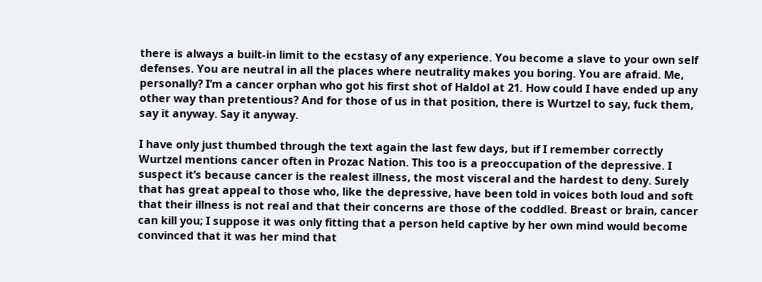there is always a built-in limit to the ecstasy of any experience. You become a slave to your own self defenses. You are neutral in all the places where neutrality makes you boring. You are afraid. Me, personally? I’m a cancer orphan who got his first shot of Haldol at 21. How could I have ended up any other way than pretentious? And for those of us in that position, there is Wurtzel to say, fuck them, say it anyway. Say it anyway.

I have only just thumbed through the text again the last few days, but if I remember correctly Wurtzel mentions cancer often in Prozac Nation. This too is a preoccupation of the depressive. I suspect it’s because cancer is the realest illness, the most visceral and the hardest to deny. Surely that has great appeal to those who, like the depressive, have been told in voices both loud and soft that their illness is not real and that their concerns are those of the coddled. Breast or brain, cancer can kill you; I suppose it was only fitting that a person held captive by her own mind would become convinced that it was her mind that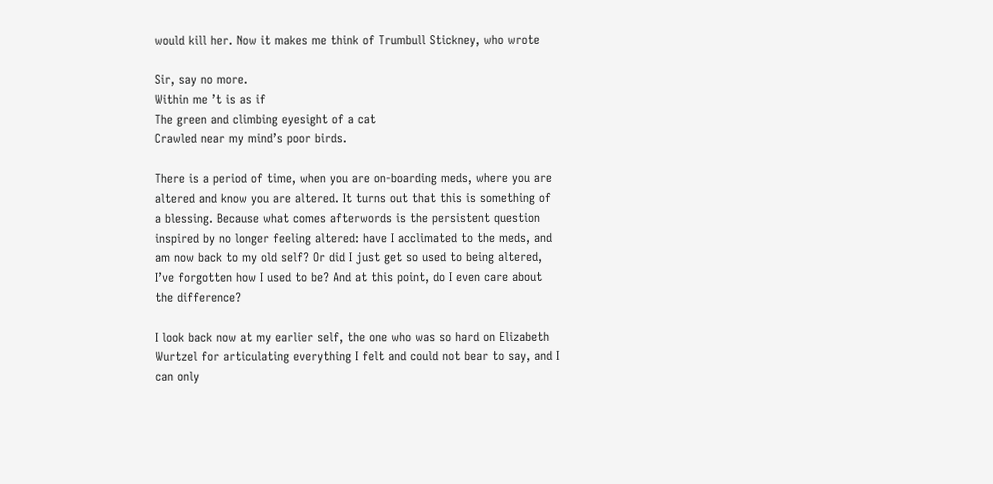would kill her. Now it makes me think of Trumbull Stickney, who wrote

Sir, say no more.
Within me ’t is as if
The green and climbing eyesight of a cat
Crawled near my mind’s poor birds.

There is a period of time, when you are on-boarding meds, where you are altered and know you are altered. It turns out that this is something of a blessing. Because what comes afterwords is the persistent question inspired by no longer feeling altered: have I acclimated to the meds, and am now back to my old self? Or did I just get so used to being altered, I’ve forgotten how I used to be? And at this point, do I even care about the difference?

I look back now at my earlier self, the one who was so hard on Elizabeth Wurtzel for articulating everything I felt and could not bear to say, and I can only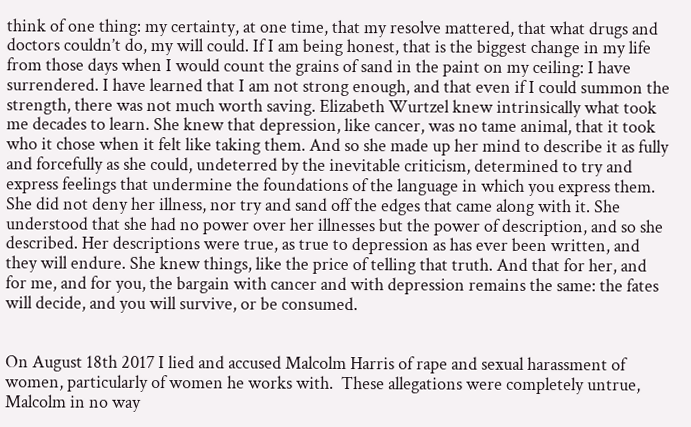think of one thing: my certainty, at one time, that my resolve mattered, that what drugs and doctors couldn’t do, my will could. If I am being honest, that is the biggest change in my life from those days when I would count the grains of sand in the paint on my ceiling: I have surrendered. I have learned that I am not strong enough, and that even if I could summon the strength, there was not much worth saving. Elizabeth Wurtzel knew intrinsically what took me decades to learn. She knew that depression, like cancer, was no tame animal, that it took who it chose when it felt like taking them. And so she made up her mind to describe it as fully and forcefully as she could, undeterred by the inevitable criticism, determined to try and express feelings that undermine the foundations of the language in which you express them. She did not deny her illness, nor try and sand off the edges that came along with it. She understood that she had no power over her illnesses but the power of description, and so she described. Her descriptions were true, as true to depression as has ever been written, and they will endure. She knew things, like the price of telling that truth. And that for her, and for me, and for you, the bargain with cancer and with depression remains the same: the fates will decide, and you will survive, or be consumed.


On August 18th 2017 I lied and accused Malcolm Harris of rape and sexual harassment of women, particularly of women he works with.  These allegations were completely untrue, Malcolm in no way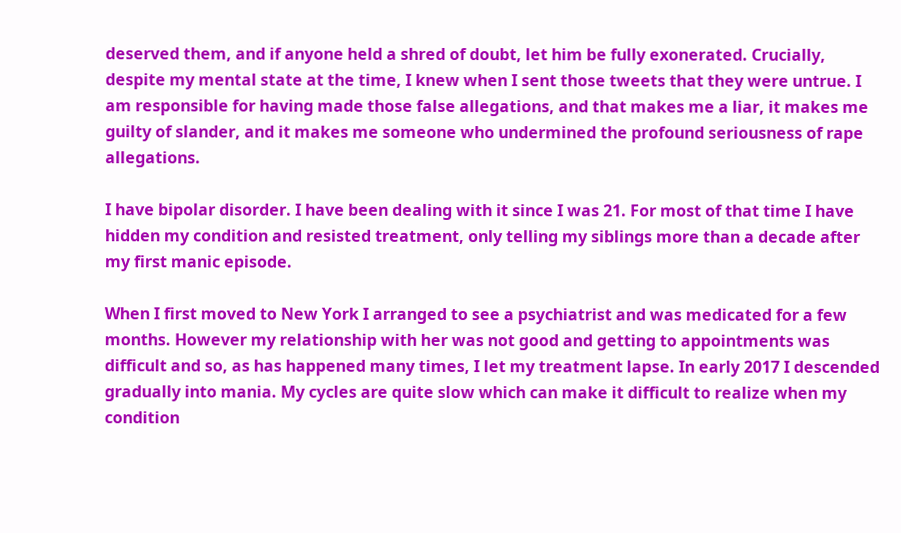deserved them, and if anyone held a shred of doubt, let him be fully exonerated. Crucially, despite my mental state at the time, I knew when I sent those tweets that they were untrue. I am responsible for having made those false allegations, and that makes me a liar, it makes me guilty of slander, and it makes me someone who undermined the profound seriousness of rape allegations.

I have bipolar disorder. I have been dealing with it since I was 21. For most of that time I have hidden my condition and resisted treatment, only telling my siblings more than a decade after my first manic episode.

When I first moved to New York I arranged to see a psychiatrist and was medicated for a few months. However my relationship with her was not good and getting to appointments was difficult and so, as has happened many times, I let my treatment lapse. In early 2017 I descended gradually into mania. My cycles are quite slow which can make it difficult to realize when my condition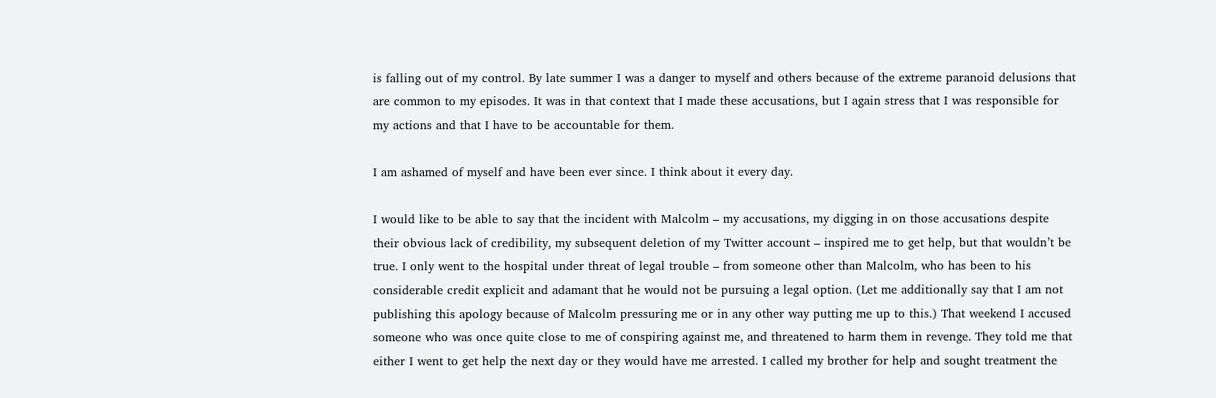is falling out of my control. By late summer I was a danger to myself and others because of the extreme paranoid delusions that are common to my episodes. It was in that context that I made these accusations, but I again stress that I was responsible for my actions and that I have to be accountable for them.

I am ashamed of myself and have been ever since. I think about it every day.

I would like to be able to say that the incident with Malcolm – my accusations, my digging in on those accusations despite their obvious lack of credibility, my subsequent deletion of my Twitter account – inspired me to get help, but that wouldn’t be true. I only went to the hospital under threat of legal trouble – from someone other than Malcolm, who has been to his considerable credit explicit and adamant that he would not be pursuing a legal option. (Let me additionally say that I am not publishing this apology because of Malcolm pressuring me or in any other way putting me up to this.) That weekend I accused someone who was once quite close to me of conspiring against me, and threatened to harm them in revenge. They told me that either I went to get help the next day or they would have me arrested. I called my brother for help and sought treatment the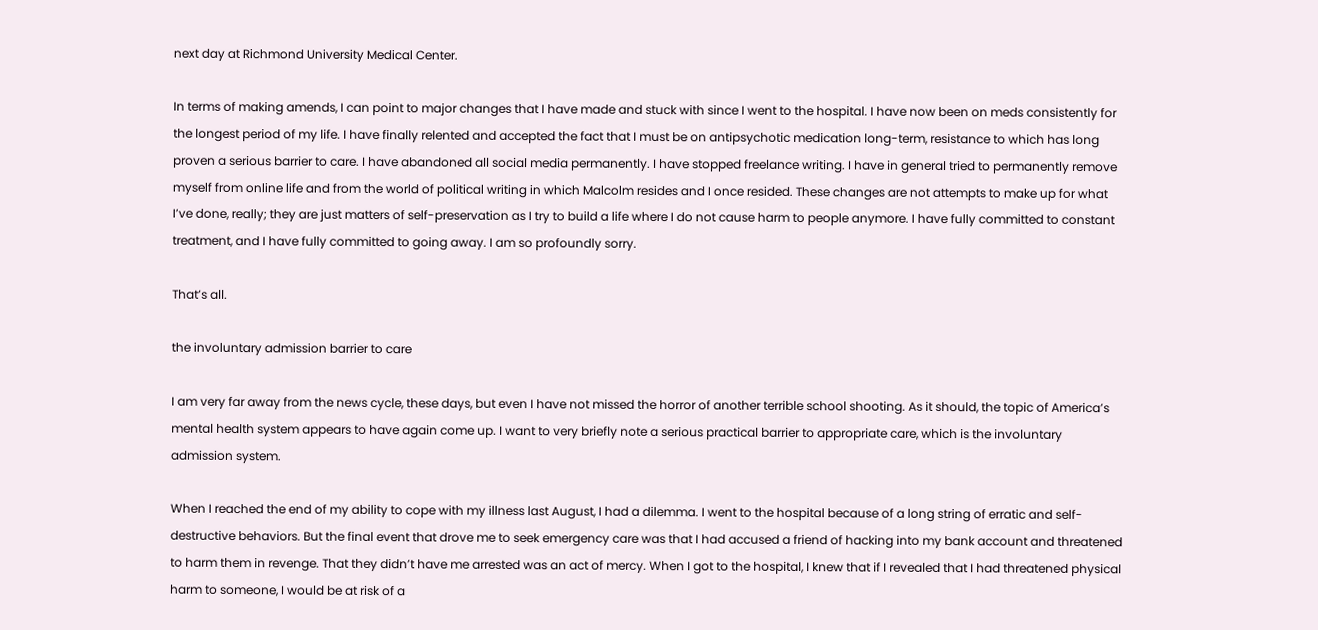next day at Richmond University Medical Center.

In terms of making amends, I can point to major changes that I have made and stuck with since I went to the hospital. I have now been on meds consistently for the longest period of my life. I have finally relented and accepted the fact that I must be on antipsychotic medication long-term, resistance to which has long proven a serious barrier to care. I have abandoned all social media permanently. I have stopped freelance writing. I have in general tried to permanently remove myself from online life and from the world of political writing in which Malcolm resides and I once resided. These changes are not attempts to make up for what I’ve done, really; they are just matters of self-preservation as I try to build a life where I do not cause harm to people anymore. I have fully committed to constant treatment, and I have fully committed to going away. I am so profoundly sorry.

That’s all.

the involuntary admission barrier to care

I am very far away from the news cycle, these days, but even I have not missed the horror of another terrible school shooting. As it should, the topic of America’s mental health system appears to have again come up. I want to very briefly note a serious practical barrier to appropriate care, which is the involuntary admission system.

When I reached the end of my ability to cope with my illness last August, I had a dilemma. I went to the hospital because of a long string of erratic and self-destructive behaviors. But the final event that drove me to seek emergency care was that I had accused a friend of hacking into my bank account and threatened to harm them in revenge. That they didn’t have me arrested was an act of mercy. When I got to the hospital, I knew that if I revealed that I had threatened physical harm to someone, I would be at risk of a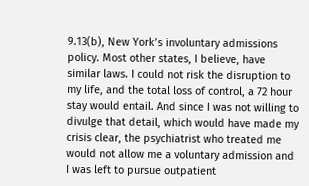9.13(b), New York’s involuntary admissions policy. Most other states, I believe, have similar laws. I could not risk the disruption to my life, and the total loss of control, a 72 hour stay would entail. And since I was not willing to divulge that detail, which would have made my crisis clear, the psychiatrist who treated me would not allow me a voluntary admission and I was left to pursue outpatient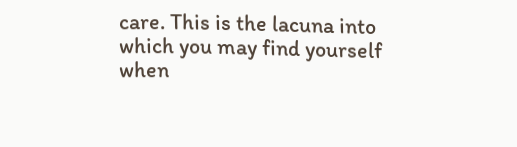care. This is the lacuna into which you may find yourself when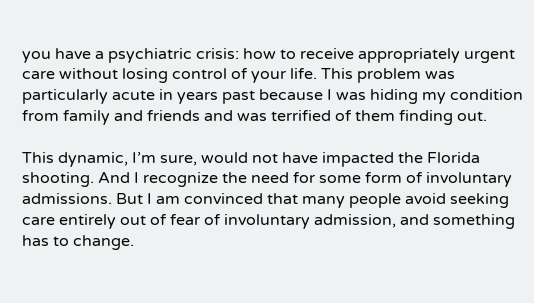you have a psychiatric crisis: how to receive appropriately urgent care without losing control of your life. This problem was particularly acute in years past because I was hiding my condition from family and friends and was terrified of them finding out.

This dynamic, I’m sure, would not have impacted the Florida shooting. And I recognize the need for some form of involuntary admissions. But I am convinced that many people avoid seeking care entirely out of fear of involuntary admission, and something has to change.